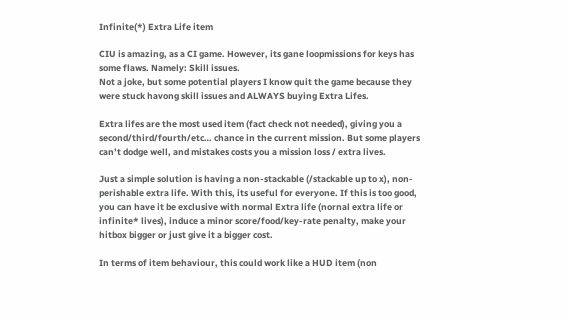Infinite(*) Extra Life item

CIU is amazing, as a CI game. However, its gane loopmissions for keys has some flaws. Namely: Skill issues.
Not a joke, but some potential players I know quit the game because they were stuck havong skill issues and ALWAYS buying Extra Lifes.

Extra lifes are the most used item (fact check not needed), giving you a second/third/fourth/etc… chance in the current mission. But some players can’t dodge well, and mistakes costs you a mission loss / extra lives.

Just a simple solution is having a non-stackable (/stackable up to x), non-perishable extra life. With this, its useful for everyone. If this is too good, you can have it be exclusive with normal Extra life (nornal extra life or infinite* lives), induce a minor score/food/key-rate penalty, make your hitbox bigger or just give it a bigger cost.

In terms of item behaviour, this could work like a HUD item (non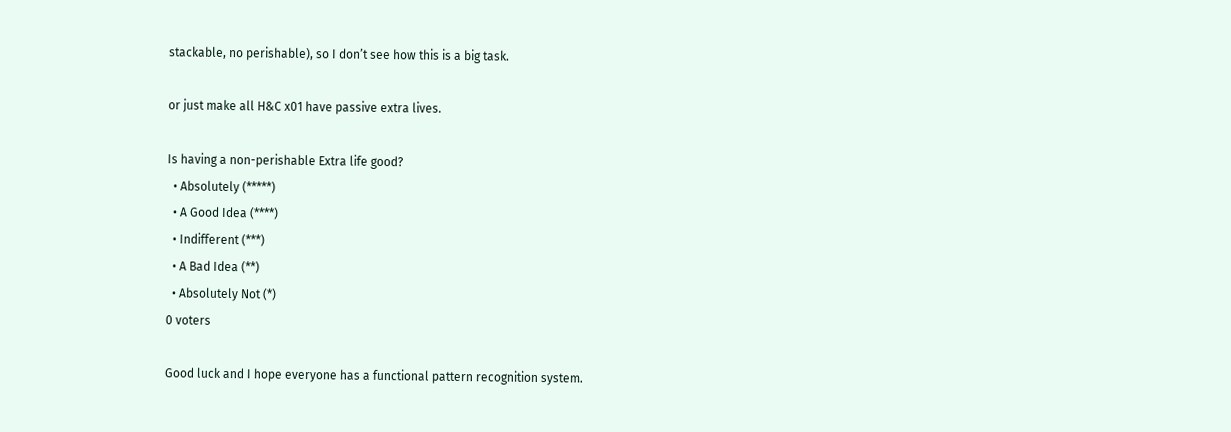stackable, no perishable), so I don’t see how this is a big task.

or just make all H&C x01 have passive extra lives.

Is having a non-perishable Extra life good?
  • Absolutely (*****)
  • A Good Idea (****)
  • Indifferent (***)
  • A Bad Idea (**)
  • Absolutely Not (*)
0 voters

Good luck and I hope everyone has a functional pattern recognition system.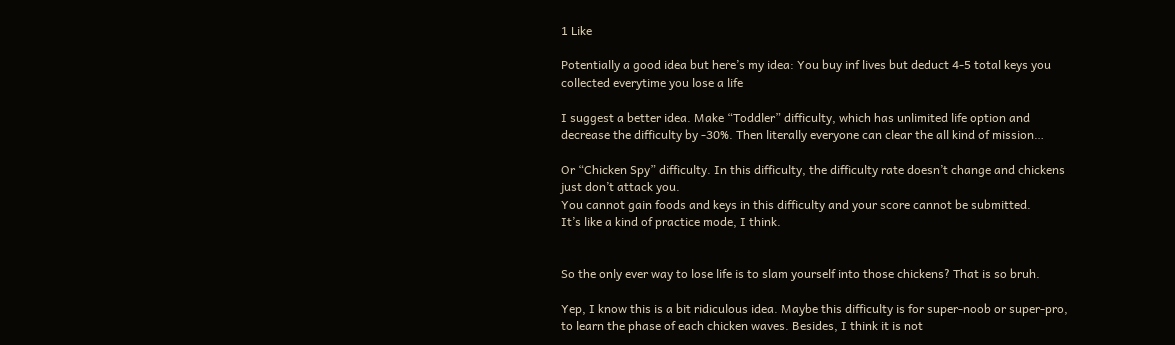1 Like

Potentially a good idea but here’s my idea: You buy inf lives but deduct 4-5 total keys you collected everytime you lose a life

I suggest a better idea. Make “Toddler” difficulty, which has unlimited life option and decrease the difficulty by -30%. Then literally everyone can clear the all kind of mission…

Or “Chicken Spy” difficulty. In this difficulty, the difficulty rate doesn’t change and chickens just don’t attack you.
You cannot gain foods and keys in this difficulty and your score cannot be submitted.
It’s like a kind of practice mode, I think.


So the only ever way to lose life is to slam yourself into those chickens? That is so bruh.

Yep, I know this is a bit ridiculous idea. Maybe this difficulty is for super-noob or super-pro, to learn the phase of each chicken waves. Besides, I think it is not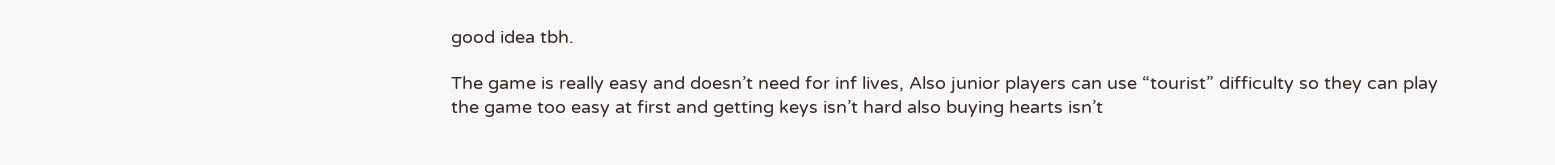good idea tbh.

The game is really easy and doesn’t need for inf lives, Also junior players can use “tourist” difficulty so they can play the game too easy at first and getting keys isn’t hard also buying hearts isn’t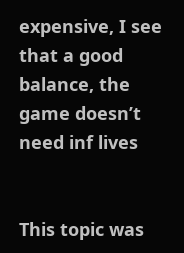expensive, I see that a good balance, the game doesn’t need inf lives


This topic was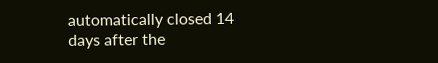automatically closed 14 days after the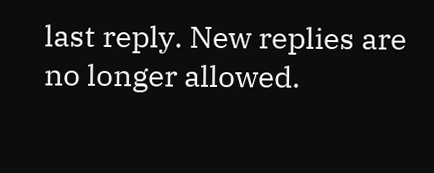last reply. New replies are no longer allowed.